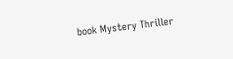book Mystery Thriller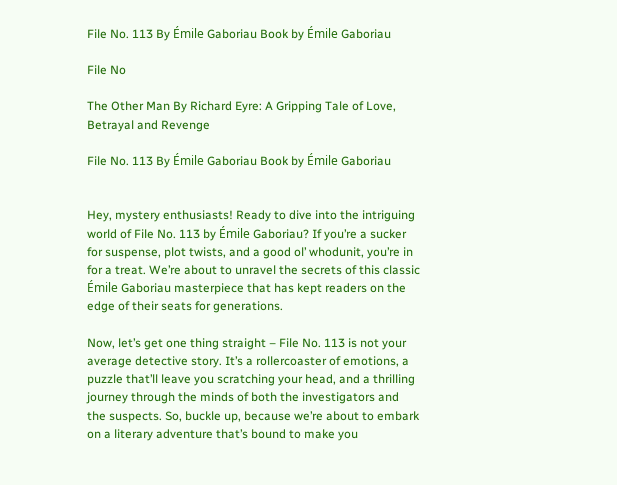File No. 113 By Émile Gaboriau Book by Émile Gaboriau

File No

The Other Man By Richard Eyre: A Gripping Tale of Love, Betrayal and Revenge

File No. 113 By Émile Gaboriau Book by Émile Gaboriau


Hey, mystery enthusiasts! Ready to dive into the intriguing world of File No. 113 by Émile Gaboriau? If you’re a sucker for suspense, plot twists, and a good ol’ whodunit, you’re in for a treat. We’re about to unravel the secrets of this classic Émile Gaboriau masterpiece that has kept readers on the edge of their seats for generations.

Now, let’s get one thing straight – File No. 113 is not your average detective story. It’s a rollercoaster of emotions, a puzzle that’ll leave you scratching your head, and a thrilling journey through the minds of both the investigators and the suspects. So, buckle up, because we’re about to embark on a literary adventure that’s bound to make you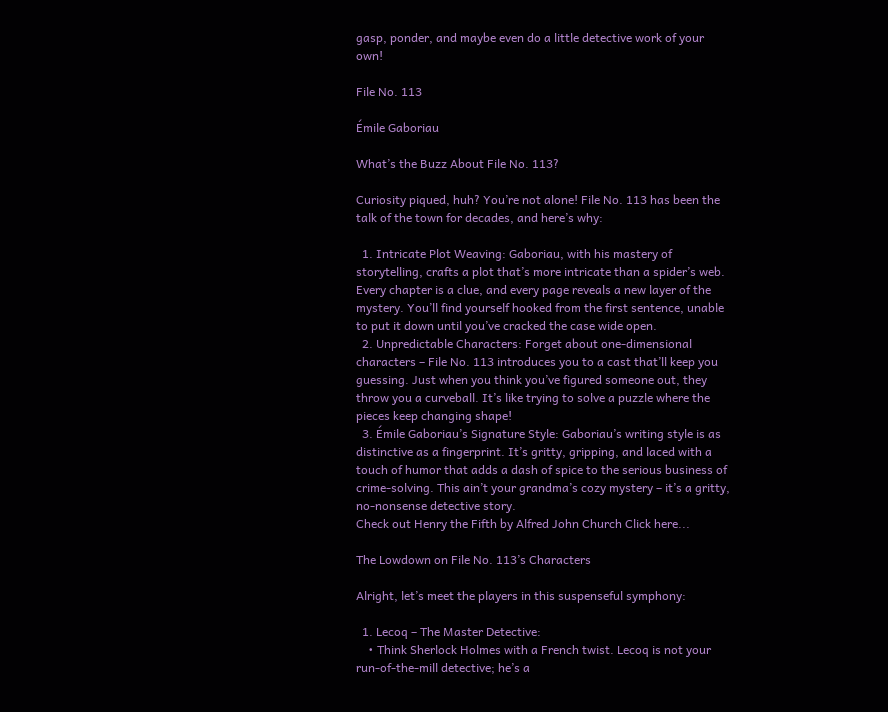gasp, ponder, and maybe even do a little detective work of your own!

File No. 113

Émile Gaboriau

What’s the Buzz About File No. 113?

Curiosity piqued, huh? You’re not alone! File No. 113 has been the talk of the town for decades, and here’s why:

  1. Intricate Plot Weaving: Gaboriau, with his mastery of storytelling, crafts a plot that’s more intricate than a spider’s web. Every chapter is a clue, and every page reveals a new layer of the mystery. You’ll find yourself hooked from the first sentence, unable to put it down until you’ve cracked the case wide open.
  2. Unpredictable Characters: Forget about one-dimensional characters – File No. 113 introduces you to a cast that’ll keep you guessing. Just when you think you’ve figured someone out, they throw you a curveball. It’s like trying to solve a puzzle where the pieces keep changing shape!
  3. Émile Gaboriau’s Signature Style: Gaboriau’s writing style is as distinctive as a fingerprint. It’s gritty, gripping, and laced with a touch of humor that adds a dash of spice to the serious business of crime-solving. This ain’t your grandma’s cozy mystery – it’s a gritty, no-nonsense detective story.
Check out Henry the Fifth by Alfred John Church Click here...

The Lowdown on File No. 113’s Characters

Alright, let’s meet the players in this suspenseful symphony:

  1. Lecoq – The Master Detective:
    • Think Sherlock Holmes with a French twist. Lecoq is not your run-of-the-mill detective; he’s a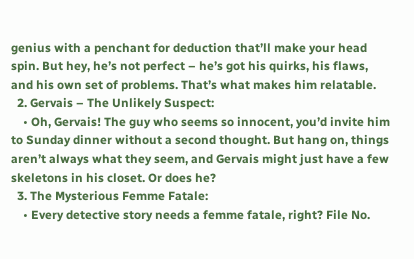genius with a penchant for deduction that’ll make your head spin. But hey, he’s not perfect – he’s got his quirks, his flaws, and his own set of problems. That’s what makes him relatable.
  2. Gervais – The Unlikely Suspect:
    • Oh, Gervais! The guy who seems so innocent, you’d invite him to Sunday dinner without a second thought. But hang on, things aren’t always what they seem, and Gervais might just have a few skeletons in his closet. Or does he?
  3. The Mysterious Femme Fatale:
    • Every detective story needs a femme fatale, right? File No.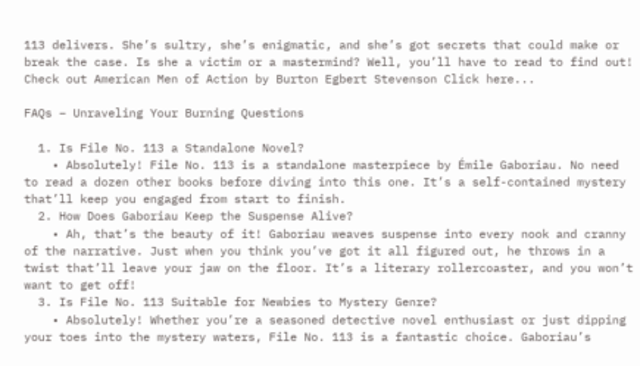113 delivers. She’s sultry, she’s enigmatic, and she’s got secrets that could make or break the case. Is she a victim or a mastermind? Well, you’ll have to read to find out!
Check out American Men of Action by Burton Egbert Stevenson Click here...

FAQs – Unraveling Your Burning Questions

  1. Is File No. 113 a Standalone Novel?
    • Absolutely! File No. 113 is a standalone masterpiece by Émile Gaboriau. No need to read a dozen other books before diving into this one. It’s a self-contained mystery that’ll keep you engaged from start to finish.
  2. How Does Gaboriau Keep the Suspense Alive?
    • Ah, that’s the beauty of it! Gaboriau weaves suspense into every nook and cranny of the narrative. Just when you think you’ve got it all figured out, he throws in a twist that’ll leave your jaw on the floor. It’s a literary rollercoaster, and you won’t want to get off!
  3. Is File No. 113 Suitable for Newbies to Mystery Genre?
    • Absolutely! Whether you’re a seasoned detective novel enthusiast or just dipping your toes into the mystery waters, File No. 113 is a fantastic choice. Gaboriau’s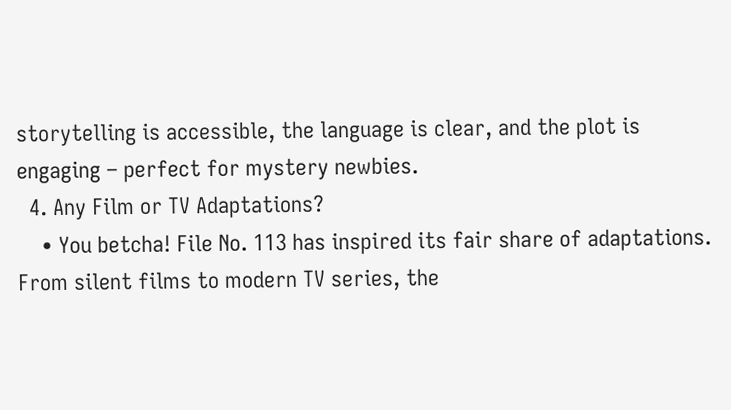storytelling is accessible, the language is clear, and the plot is engaging – perfect for mystery newbies.
  4. Any Film or TV Adaptations?
    • You betcha! File No. 113 has inspired its fair share of adaptations. From silent films to modern TV series, the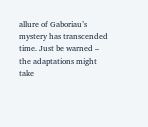allure of Gaboriau’s mystery has transcended time. Just be warned – the adaptations might take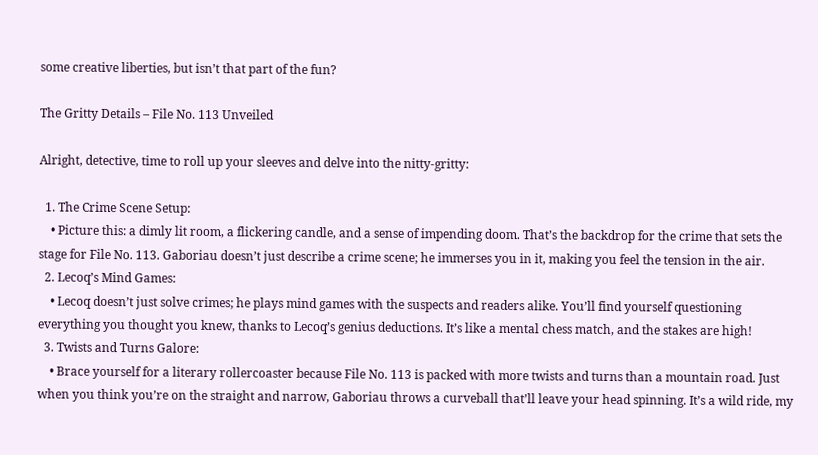some creative liberties, but isn’t that part of the fun?

The Gritty Details – File No. 113 Unveiled

Alright, detective, time to roll up your sleeves and delve into the nitty-gritty:

  1. The Crime Scene Setup:
    • Picture this: a dimly lit room, a flickering candle, and a sense of impending doom. That’s the backdrop for the crime that sets the stage for File No. 113. Gaboriau doesn’t just describe a crime scene; he immerses you in it, making you feel the tension in the air.
  2. Lecoq’s Mind Games:
    • Lecoq doesn’t just solve crimes; he plays mind games with the suspects and readers alike. You’ll find yourself questioning everything you thought you knew, thanks to Lecoq’s genius deductions. It’s like a mental chess match, and the stakes are high!
  3. Twists and Turns Galore:
    • Brace yourself for a literary rollercoaster because File No. 113 is packed with more twists and turns than a mountain road. Just when you think you’re on the straight and narrow, Gaboriau throws a curveball that’ll leave your head spinning. It’s a wild ride, my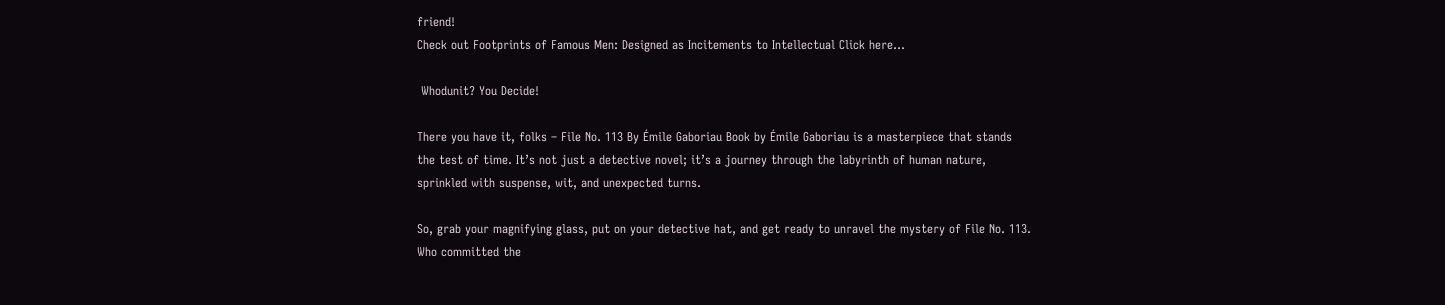friend!
Check out Footprints of Famous Men: Designed as Incitements to Intellectual Click here...

 Whodunit? You Decide!

There you have it, folks – File No. 113 By Émile Gaboriau Book by Émile Gaboriau is a masterpiece that stands the test of time. It’s not just a detective novel; it’s a journey through the labyrinth of human nature, sprinkled with suspense, wit, and unexpected turns.

So, grab your magnifying glass, put on your detective hat, and get ready to unravel the mystery of File No. 113. Who committed the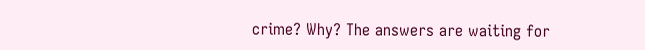crime? Why? The answers are waiting for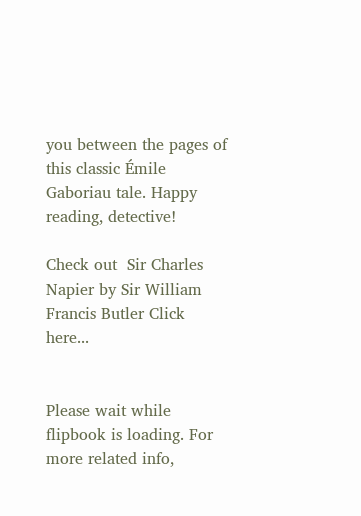you between the pages of this classic Émile Gaboriau tale. Happy reading, detective!

Check out  Sir Charles Napier by Sir William Francis Butler Click here...


Please wait while flipbook is loading. For more related info,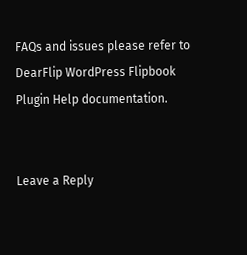FAQs and issues please refer to DearFlip WordPress Flipbook Plugin Help documentation.


Leave a Reply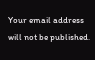Your email address will not be published.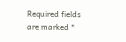Required fields are marked *